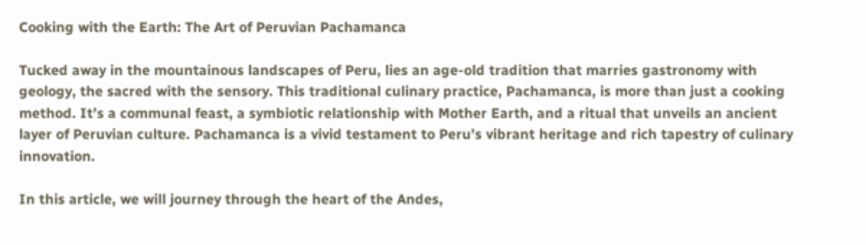Cooking with the Earth: The Art of Peruvian Pachamanca

Tucked away in the mountainous landscapes of Peru, lies an age-old tradition that marries gastronomy with geology, the sacred with the sensory. This traditional culinary practice, Pachamanca, is more than just a cooking method. It’s a communal feast, a symbiotic relationship with Mother Earth, and a ritual that unveils an ancient layer of Peruvian culture. Pachamanca is a vivid testament to Peru’s vibrant heritage and rich tapestry of culinary innovation.

In this article, we will journey through the heart of the Andes,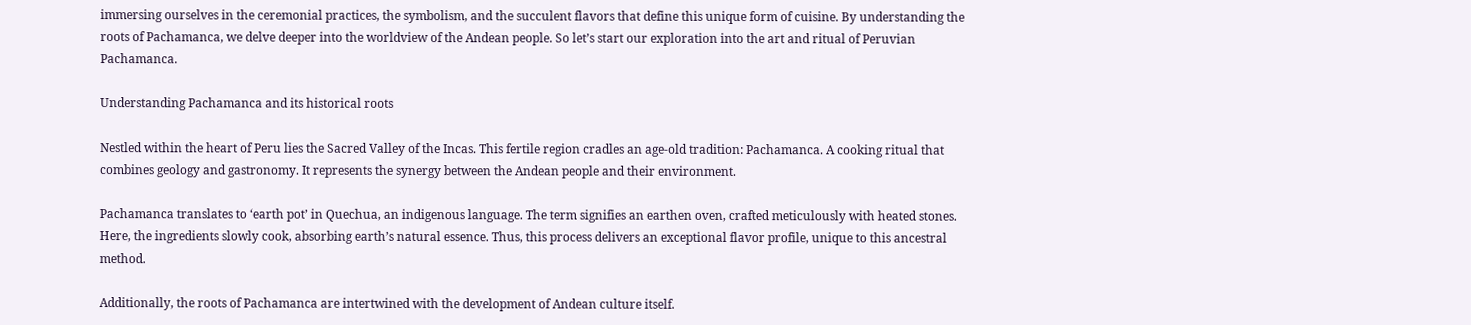immersing ourselves in the ceremonial practices, the symbolism, and the succulent flavors that define this unique form of cuisine. By understanding the roots of Pachamanca, we delve deeper into the worldview of the Andean people. So let’s start our exploration into the art and ritual of Peruvian Pachamanca.

Understanding Pachamanca and its historical roots

Nestled within the heart of Peru lies the Sacred Valley of the Incas. This fertile region cradles an age-old tradition: Pachamanca. A cooking ritual that combines geology and gastronomy. It represents the synergy between the Andean people and their environment.

Pachamanca translates to ‘earth pot’ in Quechua, an indigenous language. The term signifies an earthen oven, crafted meticulously with heated stones. Here, the ingredients slowly cook, absorbing earth’s natural essence. Thus, this process delivers an exceptional flavor profile, unique to this ancestral method.

Additionally, the roots of Pachamanca are intertwined with the development of Andean culture itself.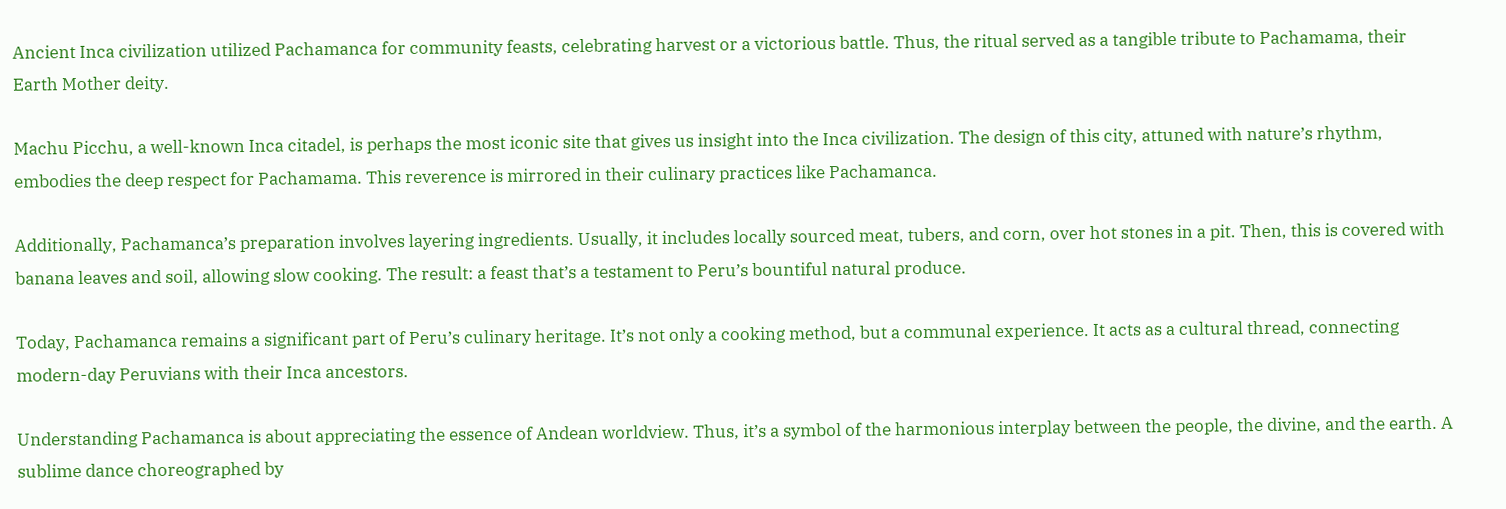Ancient Inca civilization utilized Pachamanca for community feasts, celebrating harvest or a victorious battle. Thus, the ritual served as a tangible tribute to Pachamama, their Earth Mother deity.

Machu Picchu, a well-known Inca citadel, is perhaps the most iconic site that gives us insight into the Inca civilization. The design of this city, attuned with nature’s rhythm, embodies the deep respect for Pachamama. This reverence is mirrored in their culinary practices like Pachamanca.

Additionally, Pachamanca’s preparation involves layering ingredients. Usually, it includes locally sourced meat, tubers, and corn, over hot stones in a pit. Then, this is covered with banana leaves and soil, allowing slow cooking. The result: a feast that’s a testament to Peru’s bountiful natural produce.

Today, Pachamanca remains a significant part of Peru’s culinary heritage. It’s not only a cooking method, but a communal experience. It acts as a cultural thread, connecting modern-day Peruvians with their Inca ancestors.

Understanding Pachamanca is about appreciating the essence of Andean worldview. Thus, it’s a symbol of the harmonious interplay between the people, the divine, and the earth. A sublime dance choreographed by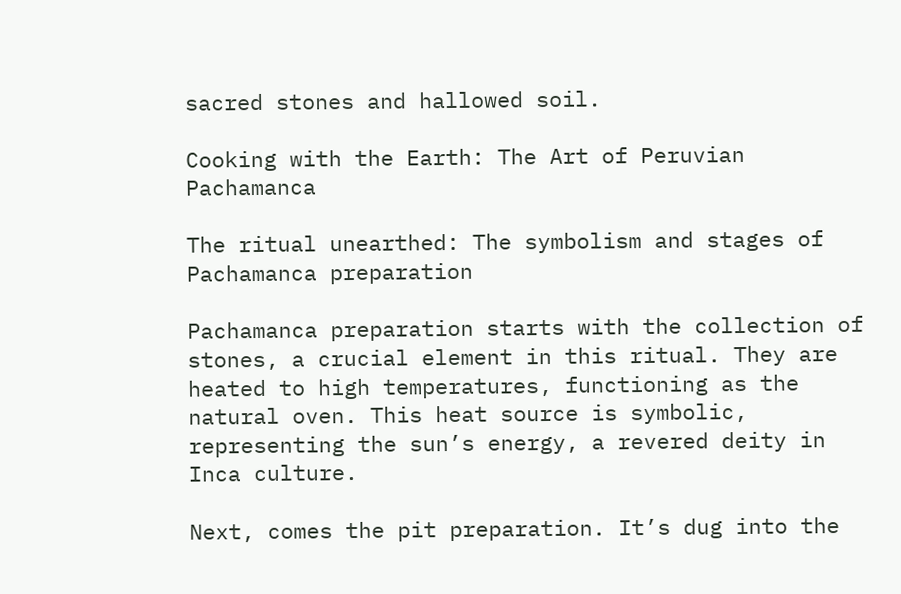sacred stones and hallowed soil.

Cooking with the Earth: The Art of Peruvian Pachamanca

The ritual unearthed: The symbolism and stages of Pachamanca preparation

Pachamanca preparation starts with the collection of stones, a crucial element in this ritual. They are heated to high temperatures, functioning as the natural oven. This heat source is symbolic, representing the sun’s energy, a revered deity in Inca culture.

Next, comes the pit preparation. It’s dug into the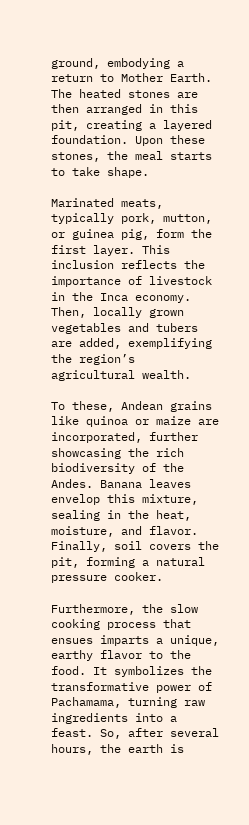ground, embodying a return to Mother Earth. The heated stones are then arranged in this pit, creating a layered foundation. Upon these stones, the meal starts to take shape.

Marinated meats, typically pork, mutton, or guinea pig, form the first layer. This inclusion reflects the importance of livestock in the Inca economy. Then, locally grown vegetables and tubers are added, exemplifying the region’s agricultural wealth.

To these, Andean grains like quinoa or maize are incorporated, further showcasing the rich biodiversity of the Andes. Banana leaves envelop this mixture, sealing in the heat, moisture, and flavor. Finally, soil covers the pit, forming a natural pressure cooker.

Furthermore, the slow cooking process that ensues imparts a unique, earthy flavor to the food. It symbolizes the transformative power of Pachamama, turning raw ingredients into a feast. So, after several hours, the earth is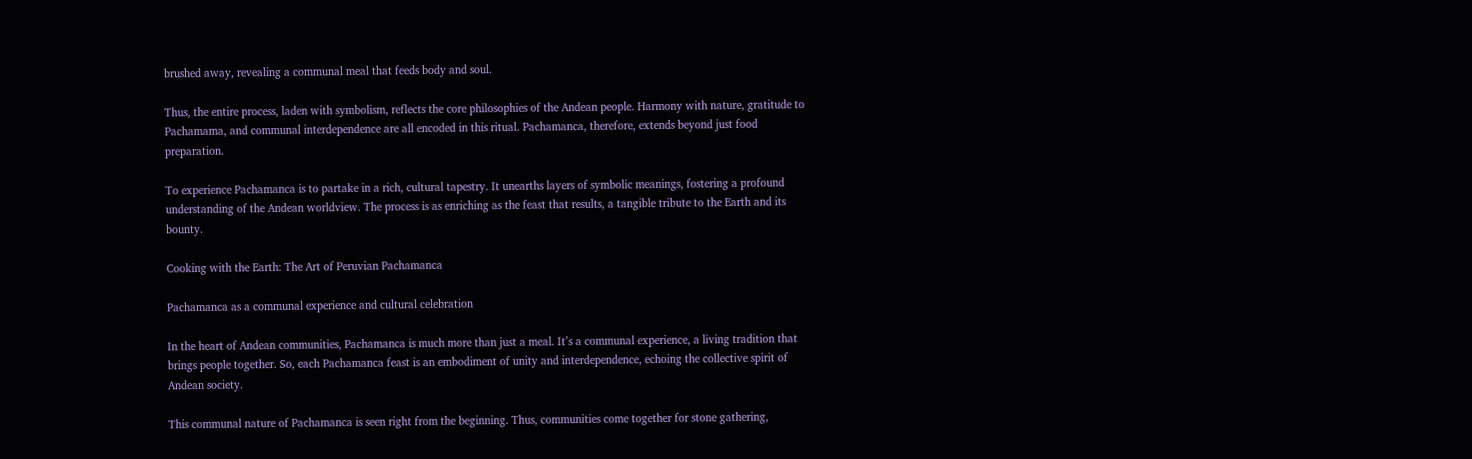brushed away, revealing a communal meal that feeds body and soul.

Thus, the entire process, laden with symbolism, reflects the core philosophies of the Andean people. Harmony with nature, gratitude to Pachamama, and communal interdependence are all encoded in this ritual. Pachamanca, therefore, extends beyond just food preparation.

To experience Pachamanca is to partake in a rich, cultural tapestry. It unearths layers of symbolic meanings, fostering a profound understanding of the Andean worldview. The process is as enriching as the feast that results, a tangible tribute to the Earth and its bounty.

Cooking with the Earth: The Art of Peruvian Pachamanca

Pachamanca as a communal experience and cultural celebration

In the heart of Andean communities, Pachamanca is much more than just a meal. It’s a communal experience, a living tradition that brings people together. So, each Pachamanca feast is an embodiment of unity and interdependence, echoing the collective spirit of Andean society.

This communal nature of Pachamanca is seen right from the beginning. Thus, communities come together for stone gathering,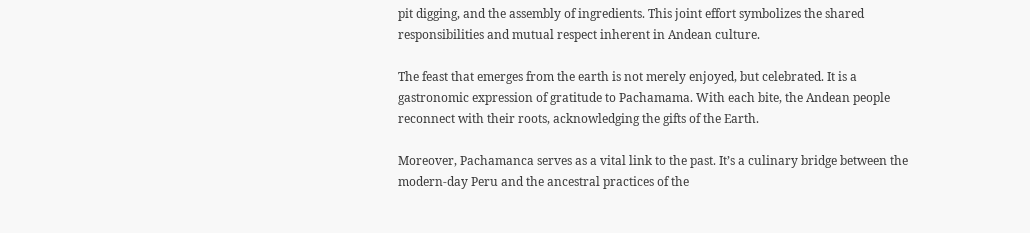pit digging, and the assembly of ingredients. This joint effort symbolizes the shared responsibilities and mutual respect inherent in Andean culture.

The feast that emerges from the earth is not merely enjoyed, but celebrated. It is a gastronomic expression of gratitude to Pachamama. With each bite, the Andean people reconnect with their roots, acknowledging the gifts of the Earth.

Moreover, Pachamanca serves as a vital link to the past. It’s a culinary bridge between the modern-day Peru and the ancestral practices of the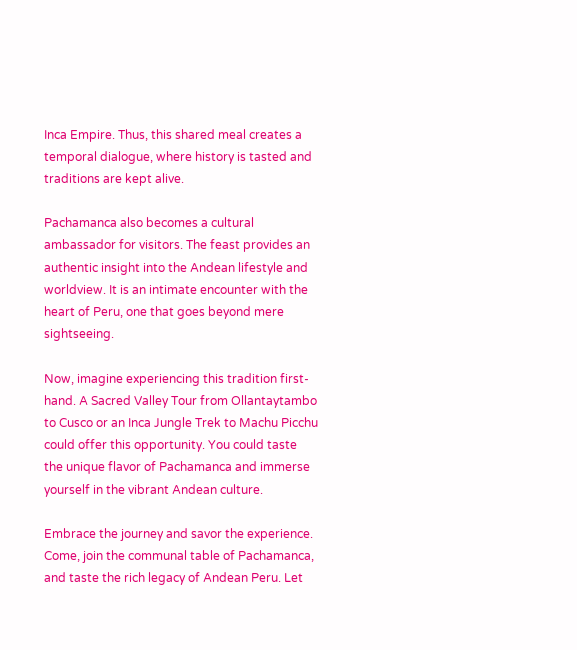Inca Empire. Thus, this shared meal creates a temporal dialogue, where history is tasted and traditions are kept alive.

Pachamanca also becomes a cultural ambassador for visitors. The feast provides an authentic insight into the Andean lifestyle and worldview. It is an intimate encounter with the heart of Peru, one that goes beyond mere sightseeing.

Now, imagine experiencing this tradition first-hand. A Sacred Valley Tour from Ollantaytambo to Cusco or an Inca Jungle Trek to Machu Picchu could offer this opportunity. You could taste the unique flavor of Pachamanca and immerse yourself in the vibrant Andean culture.

Embrace the journey and savor the experience. Come, join the communal table of Pachamanca, and taste the rich legacy of Andean Peru. Let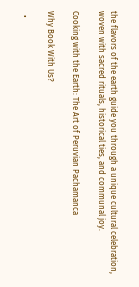the flavors of the earth guide you through a unique cultural celebration, woven with sacred rituals, historical ties, and communal joy.

Cooking with the Earth: The Art of Peruvian Pachamanca

Why Book With Us?

  •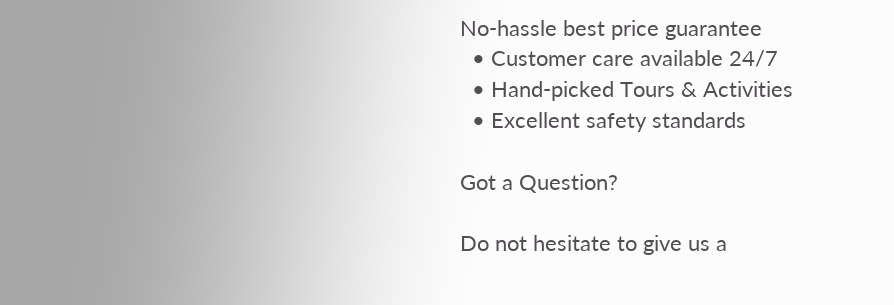No-hassle best price guarantee
  • Customer care available 24/7
  • Hand-picked Tours & Activities
  • Excellent safety standards

Got a Question?

Do not hesitate to give us a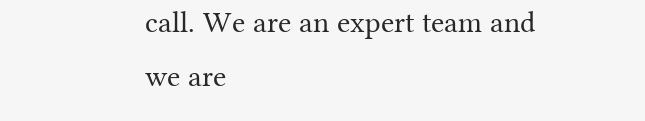call. We are an expert team and we are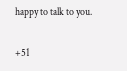happy to talk to you.

+51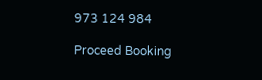973 124 984

Proceed Booking